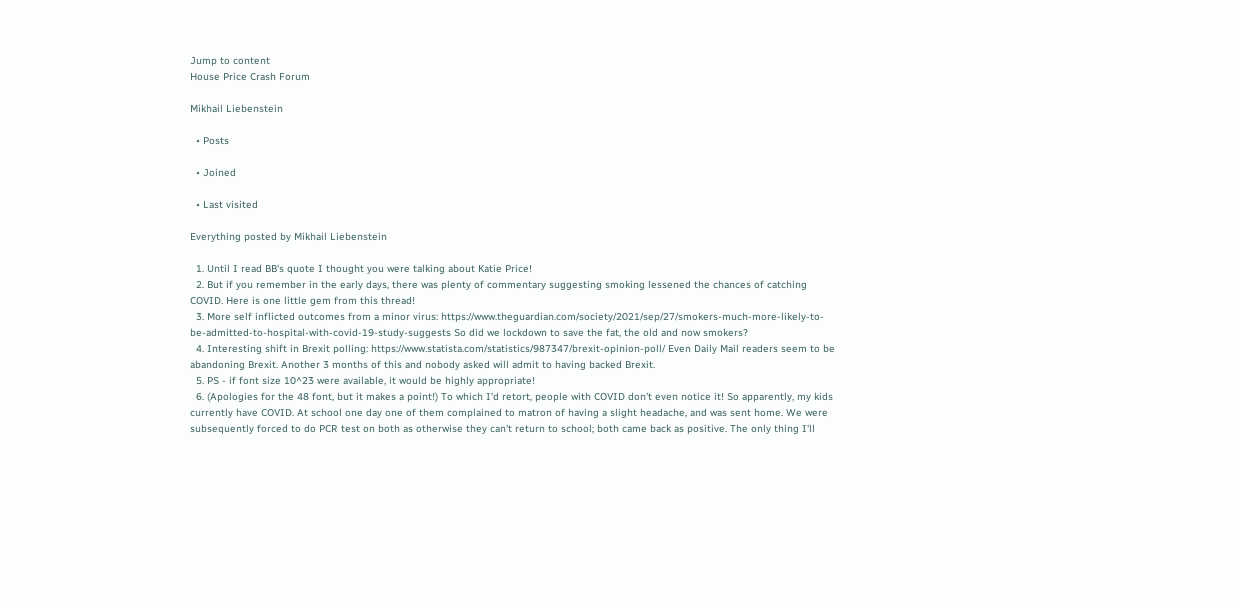Jump to content
House Price Crash Forum

Mikhail Liebenstein

  • Posts

  • Joined

  • Last visited

Everything posted by Mikhail Liebenstein

  1. Until I read BB's quote I thought you were talking about Katie Price!
  2. But if you remember in the early days, there was plenty of commentary suggesting smoking lessened the chances of catching COVID. Here is one little gem from this thread!
  3. More self inflicted outcomes from a minor virus: https://www.theguardian.com/society/2021/sep/27/smokers-much-more-likely-to-be-admitted-to-hospital-with-covid-19-study-suggests So did we lockdown to save the fat, the old and now smokers?
  4. Interesting shift in Brexit polling: https://www.statista.com/statistics/987347/brexit-opinion-poll/ Even Daily Mail readers seem to be abandoning Brexit. Another 3 months of this and nobody asked will admit to having backed Brexit.
  5. PS - if font size 10^23 were available, it would be highly appropriate!
  6. (Apologies for the 48 font, but it makes a point!) To which I'd retort, people with COVID don't even notice it! So apparently, my kids currently have COVID. At school one day one of them complained to matron of having a slight headache, and was sent home. We were subsequently forced to do PCR test on both as otherwise they can't return to school; both came back as positive. The only thing I'll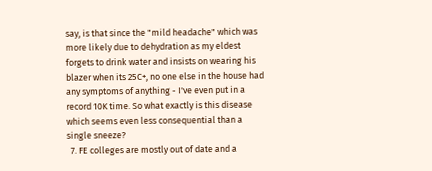say, is that since the "mild headache" which was more likely due to dehydration as my eldest forgets to drink water and insists on wearing his blazer when its 25C+, no one else in the house had any symptoms of anything - I've even put in a record 10K time. So what exactly is this disease which seems even less consequential than a single sneeze?
  7. FE colleges are mostly out of date and a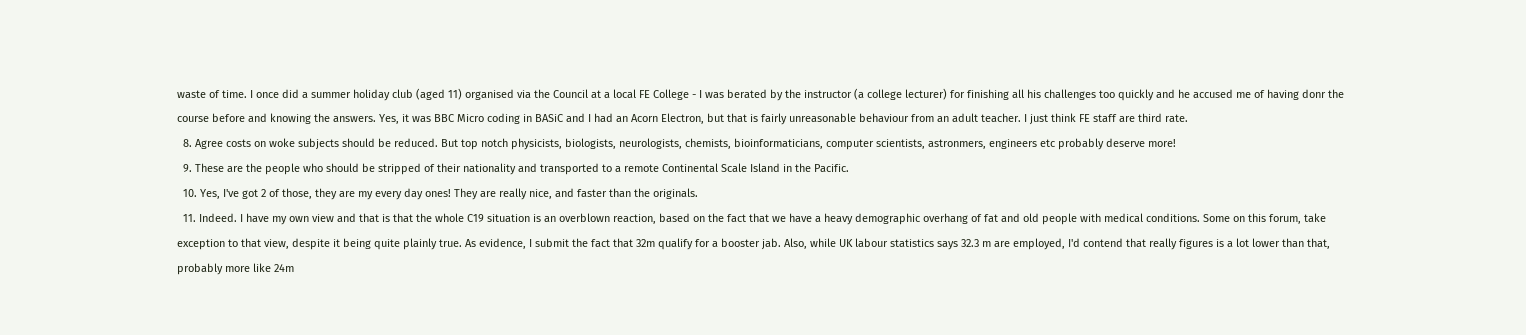waste of time. I once did a summer holiday club (aged 11) organised via the Council at a local FE College - I was berated by the instructor (a college lecturer) for finishing all his challenges too quickly and he accused me of having donr the course before and knowing the answers. Yes, it was BBC Micro coding in BASiC and I had an Acorn Electron, but that is fairly unreasonable behaviour from an adult teacher. I just think FE staff are third rate.
  8. Agree costs on woke subjects should be reduced. But top notch physicists, biologists, neurologists, chemists, bioinformaticians, computer scientists, astronmers, engineers etc probably deserve more!
  9. These are the people who should be stripped of their nationality and transported to a remote Continental Scale Island in the Pacific.
  10. Yes, I've got 2 of those, they are my every day ones! They are really nice, and faster than the originals.
  11. Indeed. I have my own view and that is that the whole C19 situation is an overblown reaction, based on the fact that we have a heavy demographic overhang of fat and old people with medical conditions. Some on this forum, take exception to that view, despite it being quite plainly true. As evidence, I submit the fact that 32m qualify for a booster jab. Also, while UK labour statistics says 32.3 m are employed, I'd contend that really figures is a lot lower than that, probably more like 24m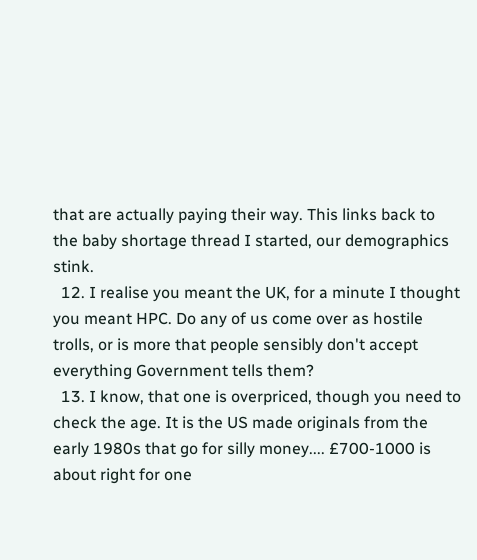that are actually paying their way. This links back to the baby shortage thread I started, our demographics stink.
  12. I realise you meant the UK, for a minute I thought you meant HPC. Do any of us come over as hostile trolls, or is more that people sensibly don't accept everything Government tells them?
  13. I know, that one is overpriced, though you need to check the age. It is the US made originals from the early 1980s that go for silly money.... £700-1000 is about right for one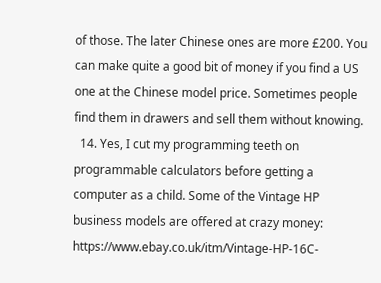of those. The later Chinese ones are more £200. You can make quite a good bit of money if you find a US one at the Chinese model price. Sometimes people find them in drawers and sell them without knowing.
  14. Yes, I cut my programming teeth on programmable calculators before getting a computer as a child. Some of the Vintage HP business models are offered at crazy money: https://www.ebay.co.uk/itm/Vintage-HP-16C-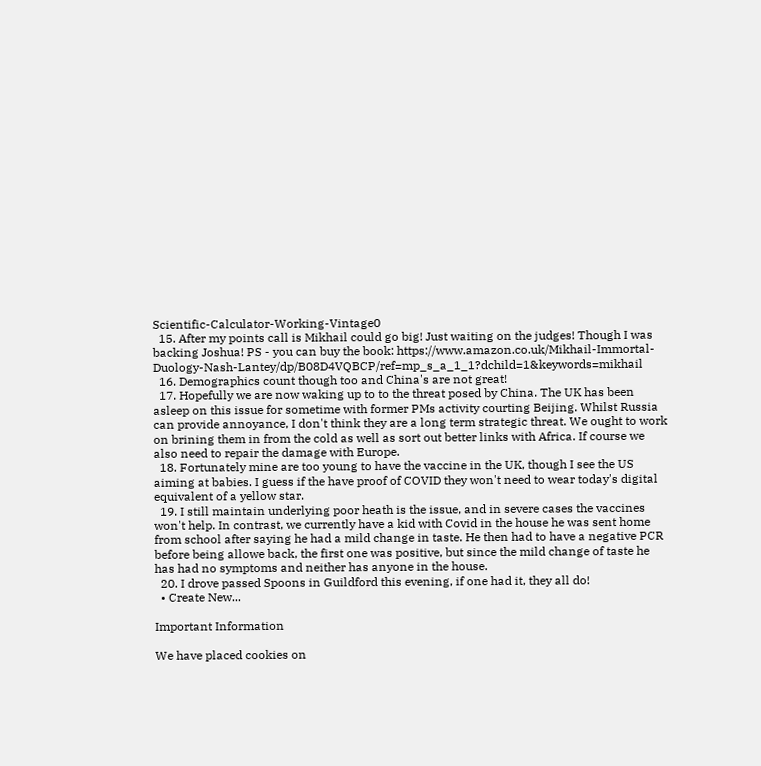Scientific-Calculator-Working-Vintage0
  15. After my points call is Mikhail could go big! Just waiting on the judges! Though I was backing Joshua! PS - you can buy the book: https://www.amazon.co.uk/Mikhail-Immortal-Duology-Nash-Lantey/dp/B08D4VQBCP/ref=mp_s_a_1_1?dchild=1&keywords=mikhail
  16. Demographics count though too and China's are not great!
  17. Hopefully we are now waking up to to the threat posed by China. The UK has been asleep on this issue for sometime with former PMs activity courting Beijing. Whilst Russia can provide annoyance, I don't think they are a long term strategic threat. We ought to work on brining them in from the cold as well as sort out better links with Africa. If course we also need to repair the damage with Europe.
  18. Fortunately mine are too young to have the vaccine in the UK, though I see the US aiming at babies. I guess if the have proof of COVID they won't need to wear today's digital equivalent of a yellow star.
  19. I still maintain underlying poor heath is the issue, and in severe cases the vaccines won't help. In contrast, we currently have a kid with Covid in the house he was sent home from school after saying he had a mild change in taste. He then had to have a negative PCR before being allowe back, the first one was positive, but since the mild change of taste he has had no symptoms and neither has anyone in the house.
  20. I drove passed Spoons in Guildford this evening, if one had it, they all do!
  • Create New...

Important Information

We have placed cookies on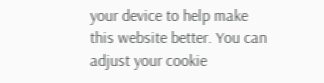your device to help make this website better. You can adjust your cookie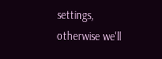settings, otherwise we'll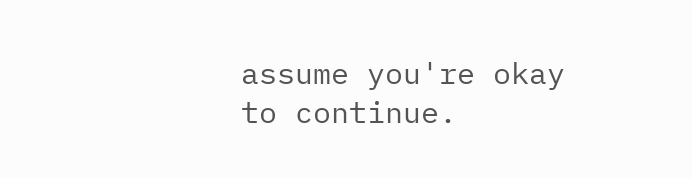assume you're okay to continue.